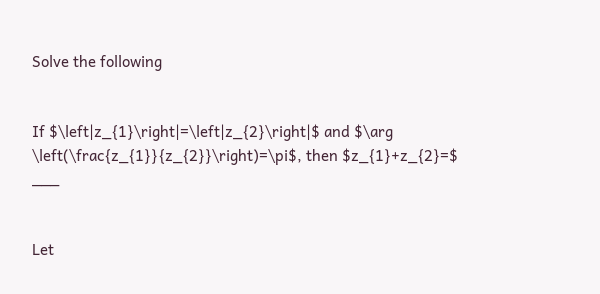Solve the following


If $\left|z_{1}\right|=\left|z_{2}\right|$ and $\arg \left(\frac{z_{1}}{z_{2}}\right)=\pi$, then $z_{1}+z_{2}=$ ___


Let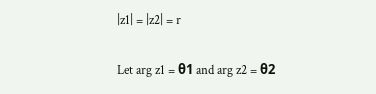|z1| = |z2| = r

Let arg z1 = θ1 and arg z2 = θ2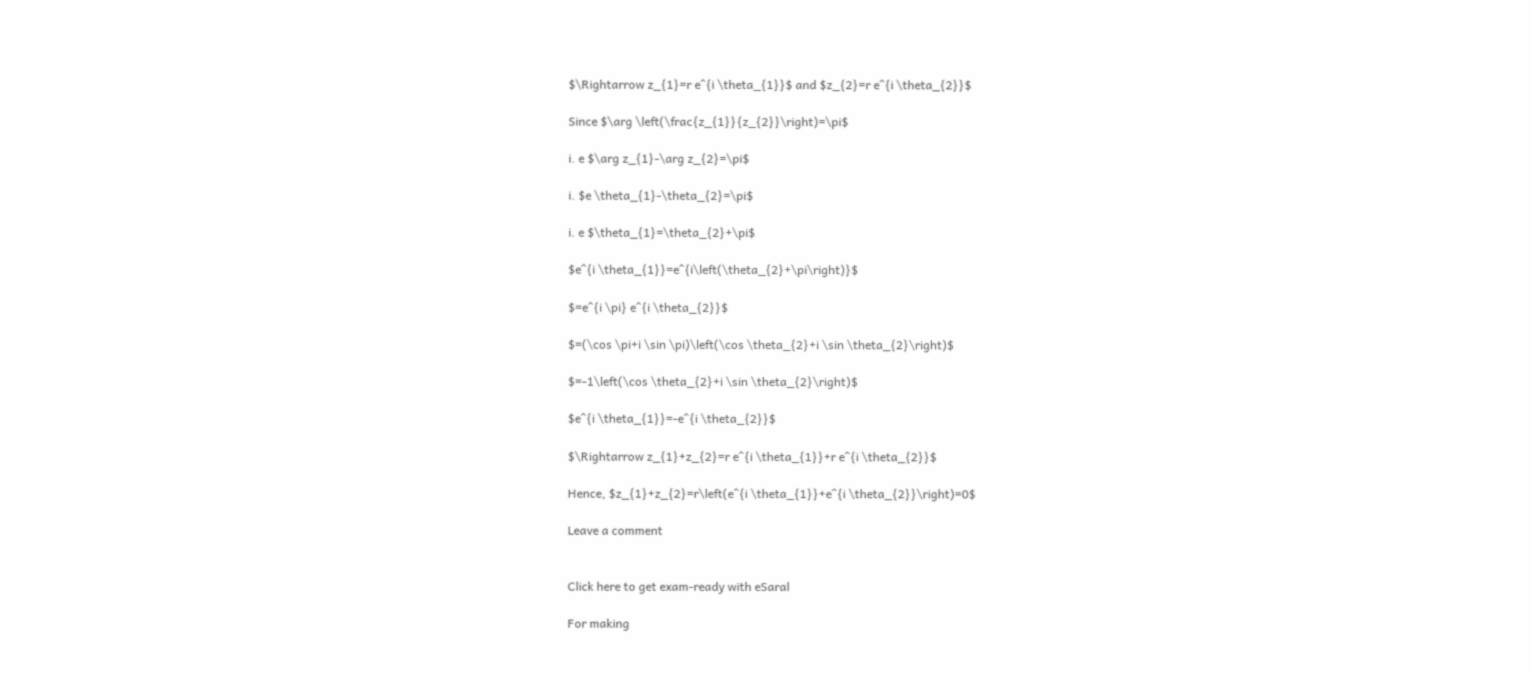$\Rightarrow z_{1}=r e^{i \theta_{1}}$ and $z_{2}=r e^{i \theta_{2}}$

Since $\arg \left(\frac{z_{1}}{z_{2}}\right)=\pi$

i. e $\arg z_{1}-\arg z_{2}=\pi$

i. $e \theta_{1}-\theta_{2}=\pi$

i. e $\theta_{1}=\theta_{2}+\pi$

$e^{i \theta_{1}}=e^{i\left(\theta_{2}+\pi\right)}$

$=e^{i \pi} e^{i \theta_{2}}$

$=(\cos \pi+i \sin \pi)\left(\cos \theta_{2}+i \sin \theta_{2}\right)$

$=-1\left(\cos \theta_{2}+i \sin \theta_{2}\right)$

$e^{i \theta_{1}}=-e^{i \theta_{2}}$

$\Rightarrow z_{1}+z_{2}=r e^{i \theta_{1}}+r e^{i \theta_{2}}$

Hence, $z_{1}+z_{2}=r\left(e^{i \theta_{1}}+e^{i \theta_{2}}\right)=0$

Leave a comment


Click here to get exam-ready with eSaral

For making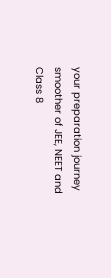your preparation journey smoother of JEE, NEET and Class 8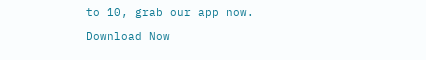to 10, grab our app now.

Download Now